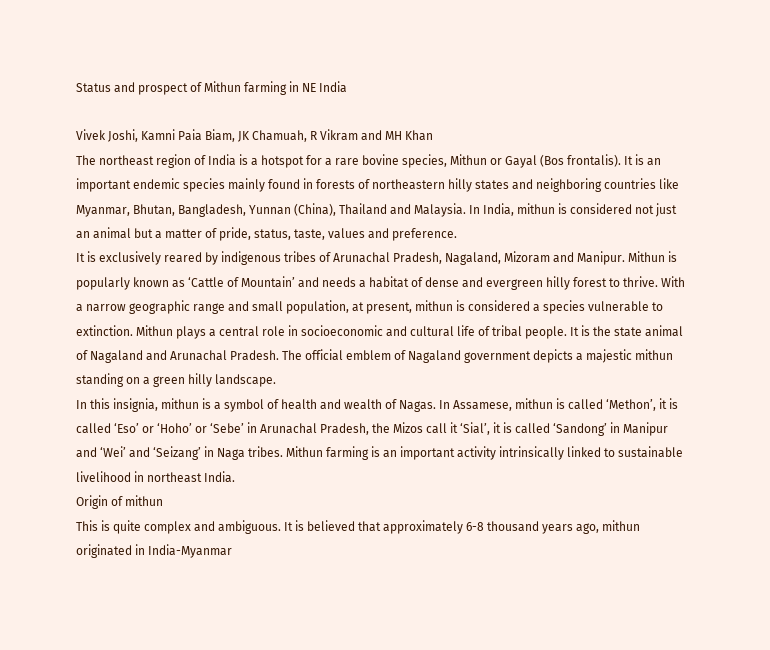Status and prospect of Mithun farming in NE India

Vivek Joshi, Kamni Paia Biam, JK Chamuah, R Vikram and MH Khan
The northeast region of India is a hotspot for a rare bovine species, Mithun or Gayal (Bos frontalis). It is an important endemic species mainly found in forests of northeastern hilly states and neighboring countries like Myanmar, Bhutan, Bangladesh, Yunnan (China), Thailand and Malaysia. In India, mithun is considered not just an animal but a matter of pride, status, taste, values and preference.
It is exclusively reared by indigenous tribes of Arunachal Pradesh, Nagaland, Mizoram and Manipur. Mithun is popularly known as ‘Cattle of Mountain’ and needs a habitat of dense and evergreen hilly forest to thrive. With a narrow geographic range and small population, at present, mithun is considered a species vulnerable to extinction. Mithun plays a central role in socioeconomic and cultural life of tribal people. It is the state animal of Nagaland and Arunachal Pradesh. The official emblem of Nagaland government depicts a majestic mithun standing on a green hilly landscape.
In this insignia, mithun is a symbol of health and wealth of Nagas. In Assamese, mithun is called ‘Methon’, it is called ‘Eso’ or ‘Hoho’ or ‘Sebe’ in Arunachal Pradesh, the Mizos call it ‘Sial’, it is called ‘Sandong’ in Manipur and ‘Wei’ and ‘Seizang’ in Naga tribes. Mithun farming is an important activity intrinsically linked to sustainable livelihood in northeast India.
Origin of mithun
This is quite complex and ambiguous. It is believed that approximately 6-8 thousand years ago, mithun originated in India-Myanmar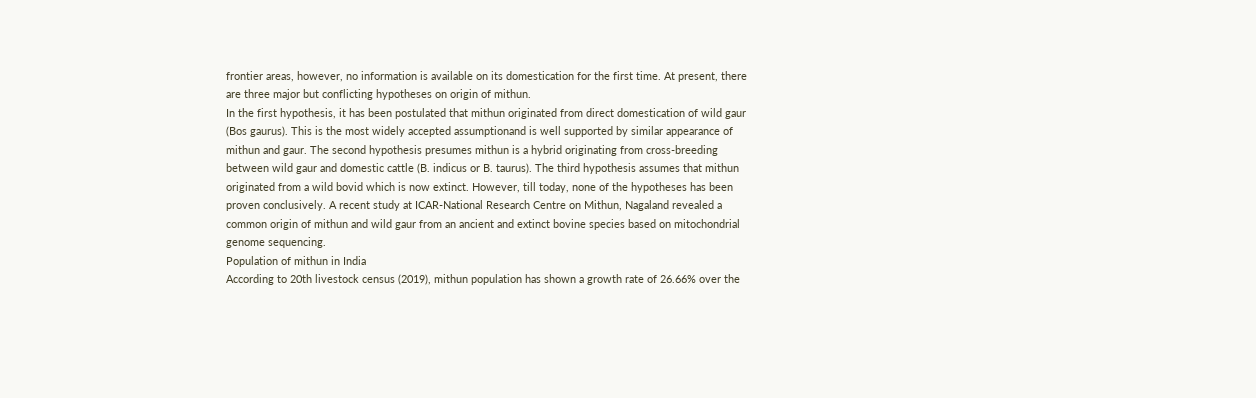frontier areas, however, no information is available on its domestication for the first time. At present, there are three major but conflicting hypotheses on origin of mithun.
In the first hypothesis, it has been postulated that mithun originated from direct domestication of wild gaur (Bos gaurus). This is the most widely accepted assumptionand is well supported by similar appearance of mithun and gaur. The second hypothesis presumes mithun is a hybrid originating from cross-breeding between wild gaur and domestic cattle (B. indicus or B. taurus). The third hypothesis assumes that mithun originated from a wild bovid which is now extinct. However, till today, none of the hypotheses has been proven conclusively. A recent study at ICAR-National Research Centre on Mithun, Nagaland revealed a common origin of mithun and wild gaur from an ancient and extinct bovine species based on mitochondrial genome sequencing.
Population of mithun in India
According to 20th livestock census (2019), mithun population has shown a growth rate of 26.66% over the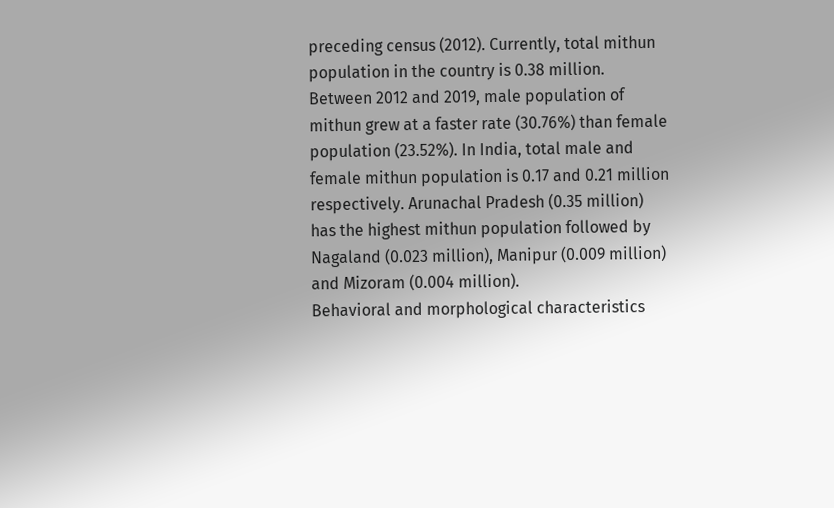preceding census (2012). Currently, total mithun population in the country is 0.38 million. Between 2012 and 2019, male population of mithun grew at a faster rate (30.76%) than female population (23.52%). In India, total male and female mithun population is 0.17 and 0.21 million respectively. Arunachal Pradesh (0.35 million) has the highest mithun population followed by Nagaland (0.023 million), Manipur (0.009 million) and Mizoram (0.004 million).
Behavioral and morphological characteristics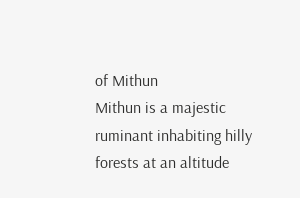of Mithun
Mithun is a majestic ruminant inhabiting hilly forests at an altitude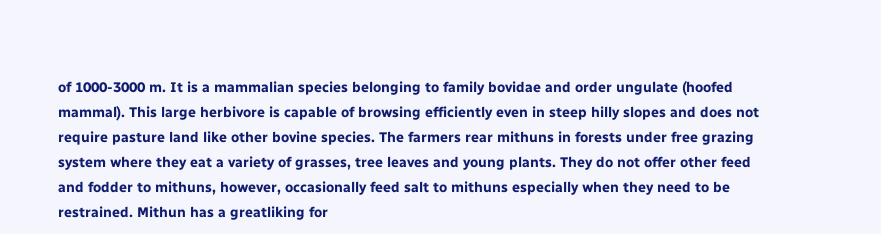of 1000-3000 m. It is a mammalian species belonging to family bovidae and order ungulate (hoofed mammal). This large herbivore is capable of browsing efficiently even in steep hilly slopes and does not require pasture land like other bovine species. The farmers rear mithuns in forests under free grazing system where they eat a variety of grasses, tree leaves and young plants. They do not offer other feed and fodder to mithuns, however, occasionally feed salt to mithuns especially when they need to be restrained. Mithun has a greatliking for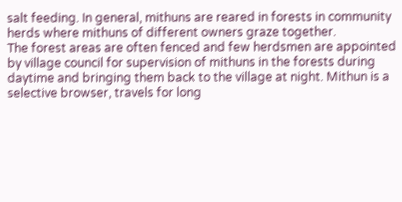salt feeding. In general, mithuns are reared in forests in community herds where mithuns of different owners graze together.
The forest areas are often fenced and few herdsmen are appointed by village council for supervision of mithuns in the forests during daytime and bringing them back to the village at night. Mithun is a selective browser, travels for long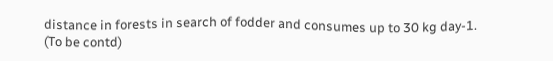distance in forests in search of fodder and consumes up to 30 kg day-1.
(To be contd)